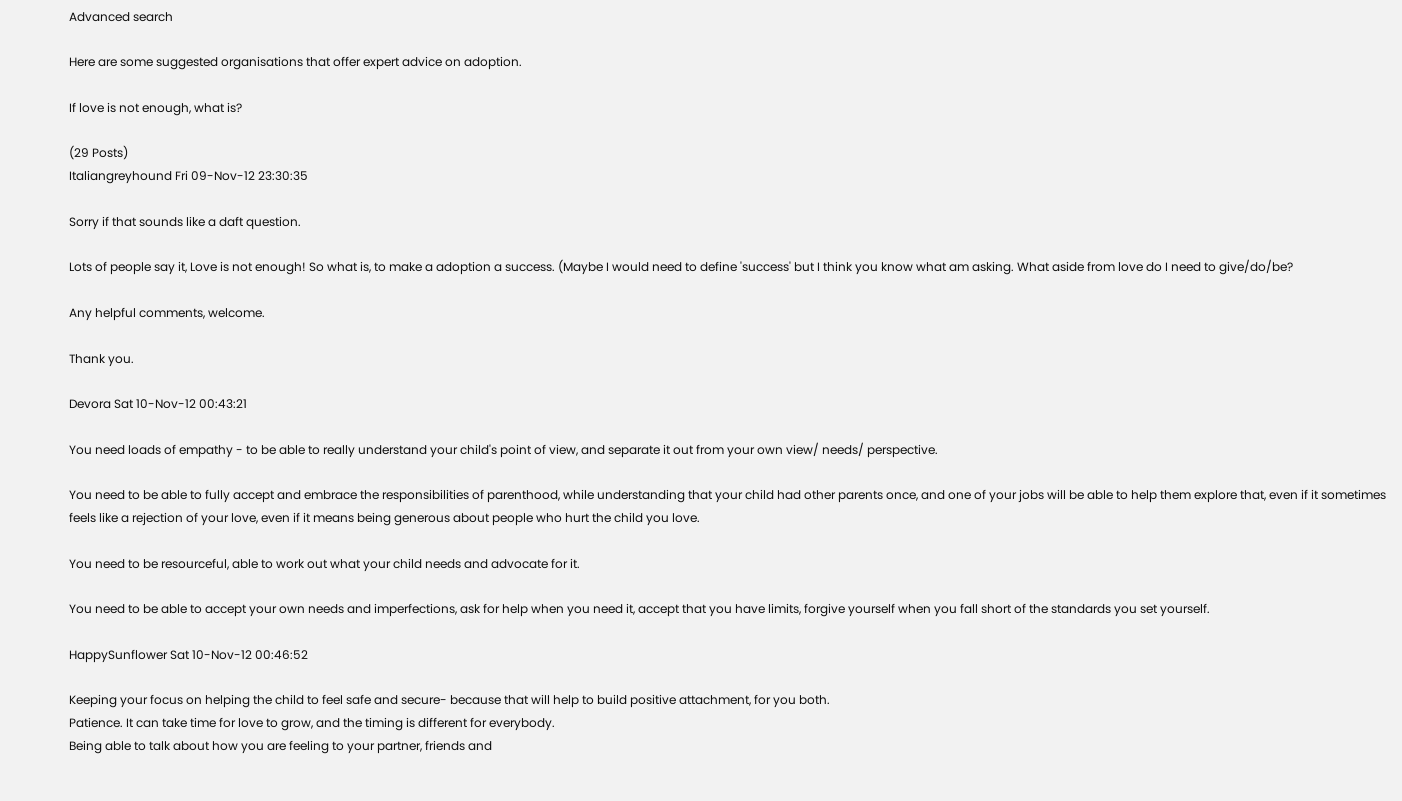Advanced search

Here are some suggested organisations that offer expert advice on adoption.

If love is not enough, what is?

(29 Posts)
Italiangreyhound Fri 09-Nov-12 23:30:35

Sorry if that sounds like a daft question.

Lots of people say it, Love is not enough! So what is, to make a adoption a success. (Maybe I would need to define 'success' but I think you know what am asking. What aside from love do I need to give/do/be?

Any helpful comments, welcome.

Thank you.

Devora Sat 10-Nov-12 00:43:21

You need loads of empathy - to be able to really understand your child's point of view, and separate it out from your own view/ needs/ perspective.

You need to be able to fully accept and embrace the responsibilities of parenthood, while understanding that your child had other parents once, and one of your jobs will be able to help them explore that, even if it sometimes feels like a rejection of your love, even if it means being generous about people who hurt the child you love.

You need to be resourceful, able to work out what your child needs and advocate for it.

You need to be able to accept your own needs and imperfections, ask for help when you need it, accept that you have limits, forgive yourself when you fall short of the standards you set yourself.

HappySunflower Sat 10-Nov-12 00:46:52

Keeping your focus on helping the child to feel safe and secure- because that will help to build positive attachment, for you both.
Patience. It can take time for love to grow, and the timing is different for everybody.
Being able to talk about how you are feeling to your partner, friends and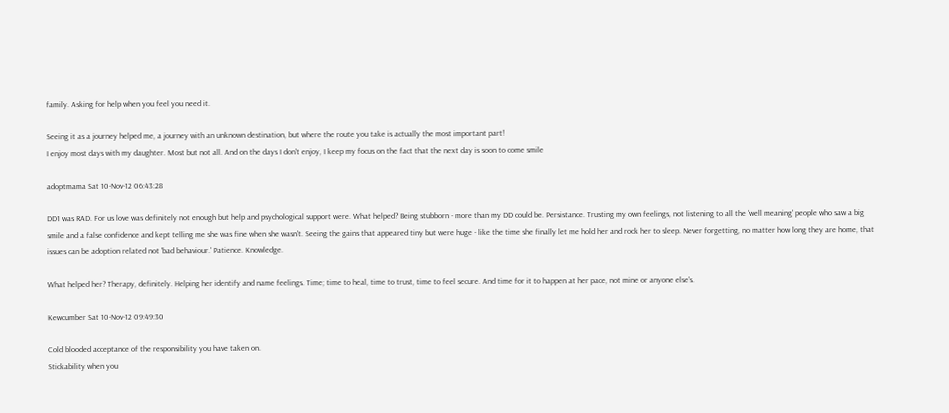family. Asking for help when you feel you need it.

Seeing it as a journey helped me, a journey with an unknown destination, but where the route you take is actually the most important part!
I enjoy most days with my daughter. Most but not all. And on the days I don't enjoy, I keep my focus on the fact that the next day is soon to come smile

adoptmama Sat 10-Nov-12 06:43:28

DD1 was RAD. For us love was definitely not enough but help and psychological support were. What helped? Being stubborn - more than my DD could be. Persistance. Trusting my own feelings, not listening to all the 'well meaning' people who saw a big smile and a false confidence and kept telling me she was fine when she wasn't. Seeing the gains that appeared tiny but were huge - like the time she finally let me hold her and rock her to sleep. Never forgetting, no matter how long they are home, that issues can be adoption related not 'bad behaviour.' Patience. Knowledge.

What helped her? Therapy, definitely. Helping her identify and name feelings. Time; time to heal, time to trust, time to feel secure. And time for it to happen at her pace, not mine or anyone else's.

Kewcumber Sat 10-Nov-12 09:49:30

Cold blooded acceptance of the responsibility you have taken on.
Stickability when you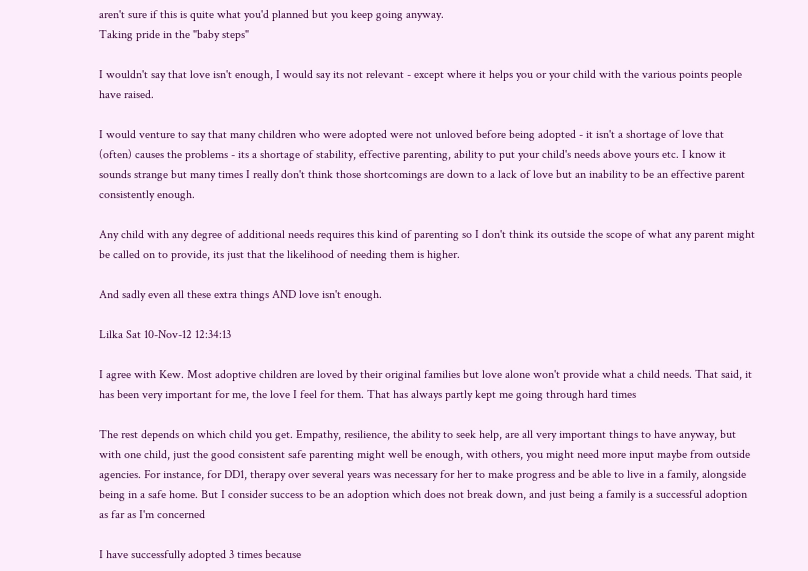aren't sure if this is quite what you'd planned but you keep going anyway.
Taking pride in the "baby steps"

I wouldn't say that love isn't enough, I would say its not relevant - except where it helps you or your child with the various points people have raised.

I would venture to say that many children who were adopted were not unloved before being adopted - it isn't a shortage of love that (often) causes the problems - its a shortage of stability, effective parenting, ability to put your child's needs above yours etc. I know it sounds strange but many times I really don't think those shortcomings are down to a lack of love but an inability to be an effective parent consistently enough.

Any child with any degree of additional needs requires this kind of parenting so I don't think its outside the scope of what any parent might be called on to provide, its just that the likelihood of needing them is higher.

And sadly even all these extra things AND love isn't enough.

Lilka Sat 10-Nov-12 12:34:13

I agree with Kew. Most adoptive children are loved by their original families but love alone won't provide what a child needs. That said, it has been very important for me, the love I feel for them. That has always partly kept me going through hard times

The rest depends on which child you get. Empathy, resilience, the ability to seek help, are all very important things to have anyway, but with one child, just the good consistent safe parenting might well be enough, with others, you might need more input maybe from outside agencies. For instance, for DD1, therapy over several years was necessary for her to make progress and be able to live in a family, alongside being in a safe home. But I consider success to be an adoption which does not break down, and just being a family is a successful adoption as far as I'm concerned

I have successfully adopted 3 times because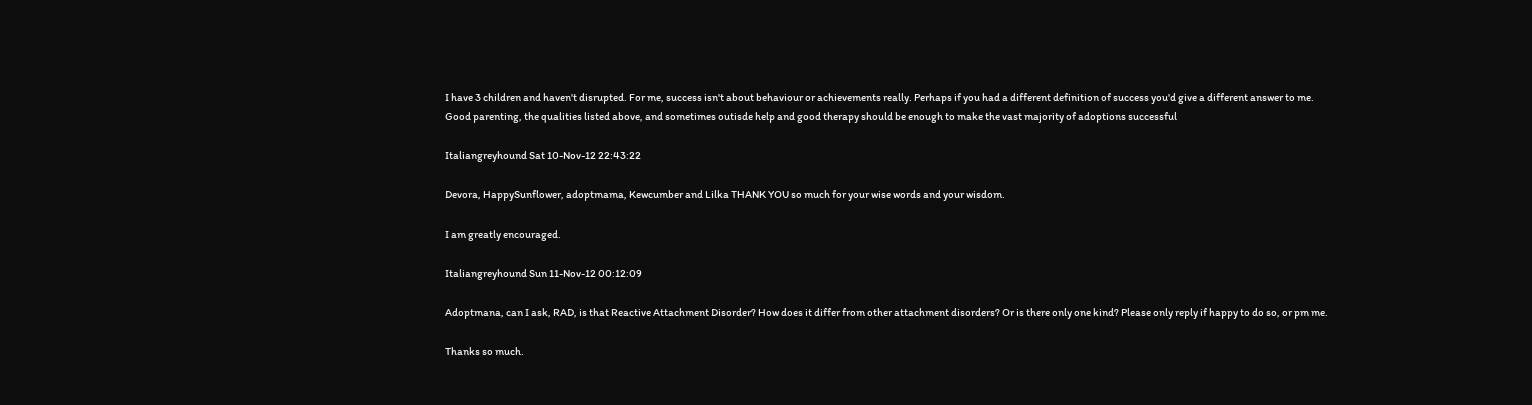I have 3 children and haven't disrupted. For me, success isn't about behaviour or achievements really. Perhaps if you had a different definition of success you'd give a different answer to me. Good parenting, the qualities listed above, and sometimes outisde help and good therapy should be enough to make the vast majority of adoptions successful

Italiangreyhound Sat 10-Nov-12 22:43:22

Devora, HappySunflower, adoptmama, Kewcumber and Lilka THANK YOU so much for your wise words and your wisdom.

I am greatly encouraged.

Italiangreyhound Sun 11-Nov-12 00:12:09

Adoptmana, can I ask, RAD, is that Reactive Attachment Disorder? How does it differ from other attachment disorders? Or is there only one kind? Please only reply if happy to do so, or pm me.

Thanks so much.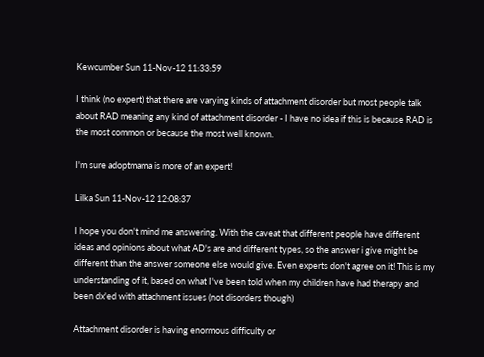Kewcumber Sun 11-Nov-12 11:33:59

I think (no expert) that there are varying kinds of attachment disorder but most people talk about RAD meaning any kind of attachment disorder - I have no idea if this is because RAD is the most common or because the most well known.

I'm sure adoptmama is more of an expert!

Lilka Sun 11-Nov-12 12:08:37

I hope you don't mind me answering. With the caveat that different people have different ideas and opinions about what AD's are and different types, so the answer i give might be different than the answer someone else would give. Even experts don't agree on it! This is my understanding of it, based on what I've been told when my children have had therapy and been dx'ed with attachment issues (not disorders though)

Attachment disorder is having enormous difficulty or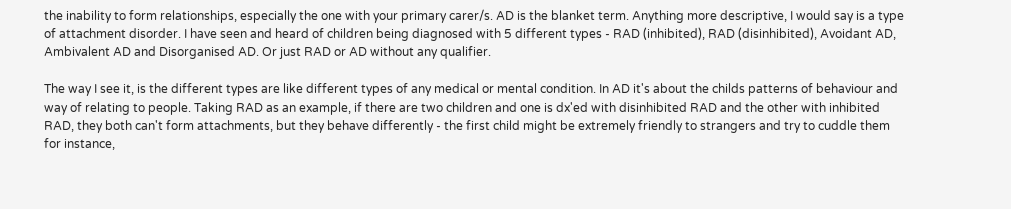the inability to form relationships, especially the one with your primary carer/s. AD is the blanket term. Anything more descriptive, I would say is a type of attachment disorder. I have seen and heard of children being diagnosed with 5 different types - RAD (inhibited), RAD (disinhibited), Avoidant AD, Ambivalent AD and Disorganised AD. Or just RAD or AD without any qualifier.

The way I see it, is the different types are like different types of any medical or mental condition. In AD it's about the childs patterns of behaviour and way of relating to people. Taking RAD as an example, if there are two children and one is dx'ed with disinhibited RAD and the other with inhibited RAD, they both can't form attachments, but they behave differently - the first child might be extremely friendly to strangers and try to cuddle them for instance,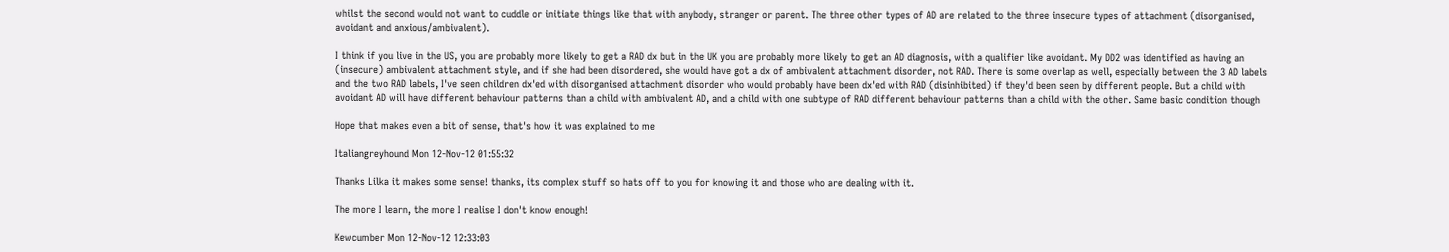whilst the second would not want to cuddle or initiate things like that with anybody, stranger or parent. The three other types of AD are related to the three insecure types of attachment (disorganised, avoidant and anxious/ambivalent).

I think if you live in the US, you are probably more likely to get a RAD dx but in the UK you are probably more likely to get an AD diagnosis, with a qualifier like avoidant. My DD2 was identified as having an (insecure) ambivalent attachment style, and if she had been disordered, she would have got a dx of ambivalent attachment disorder, not RAD. There is some overlap as well, especially between the 3 AD labels and the two RAD labels, I've seen children dx'ed with disorganised attachment disorder who would probably have been dx'ed with RAD (disinhibited) if they'd been seen by different people. But a child with avoidant AD will have different behaviour patterns than a child with ambivalent AD, and a child with one subtype of RAD different behaviour patterns than a child with the other. Same basic condition though

Hope that makes even a bit of sense, that's how it was explained to me

Italiangreyhound Mon 12-Nov-12 01:55:32

Thanks Lilka it makes some sense! thanks, its complex stuff so hats off to you for knowing it and those who are dealing with it.

The more I learn, the more I realise I don't know enough!

Kewcumber Mon 12-Nov-12 12:33:03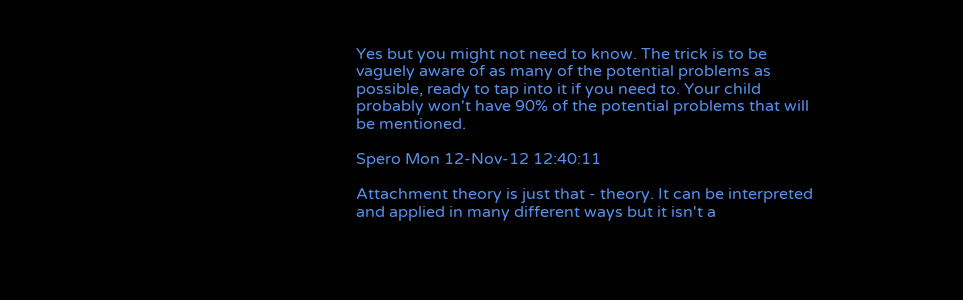Yes but you might not need to know. The trick is to be vaguely aware of as many of the potential problems as possible, ready to tap into it if you need to. Your child probably won't have 90% of the potential problems that will be mentioned.

Spero Mon 12-Nov-12 12:40:11

Attachment theory is just that - theory. It can be interpreted and applied in many different ways but it isn't a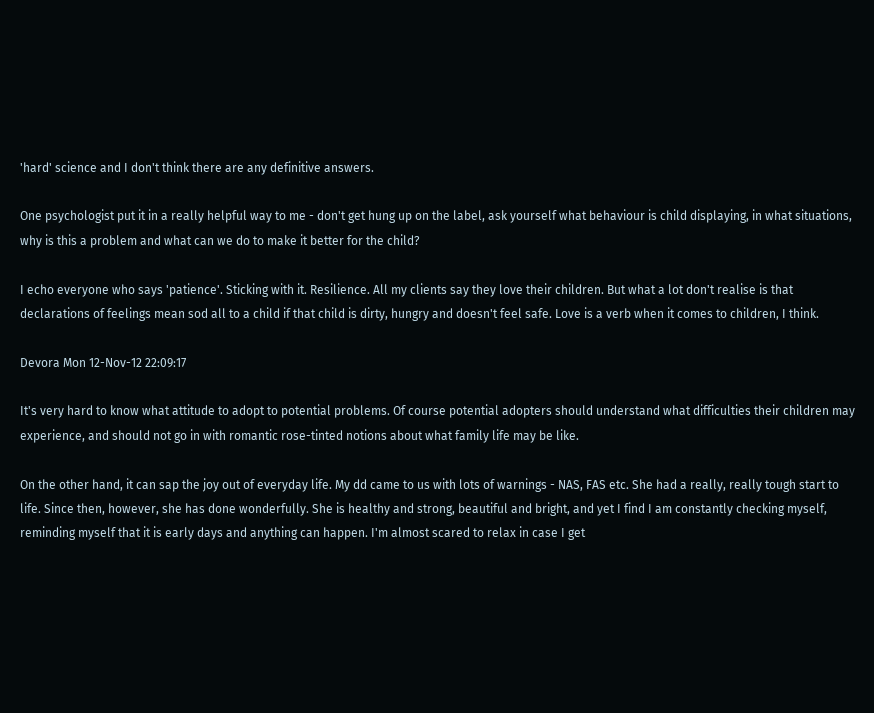'hard' science and I don't think there are any definitive answers.

One psychologist put it in a really helpful way to me - don't get hung up on the label, ask yourself what behaviour is child displaying, in what situations, why is this a problem and what can we do to make it better for the child?

I echo everyone who says 'patience'. Sticking with it. Resilience. All my clients say they love their children. But what a lot don't realise is that declarations of feelings mean sod all to a child if that child is dirty, hungry and doesn't feel safe. Love is a verb when it comes to children, I think.

Devora Mon 12-Nov-12 22:09:17

It's very hard to know what attitude to adopt to potential problems. Of course potential adopters should understand what difficulties their children may experience, and should not go in with romantic rose-tinted notions about what family life may be like.

On the other hand, it can sap the joy out of everyday life. My dd came to us with lots of warnings - NAS, FAS etc. She had a really, really tough start to life. Since then, however, she has done wonderfully. She is healthy and strong, beautiful and bright, and yet I find I am constantly checking myself, reminding myself that it is early days and anything can happen. I'm almost scared to relax in case I get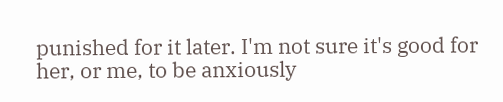punished for it later. I'm not sure it's good for her, or me, to be anxiously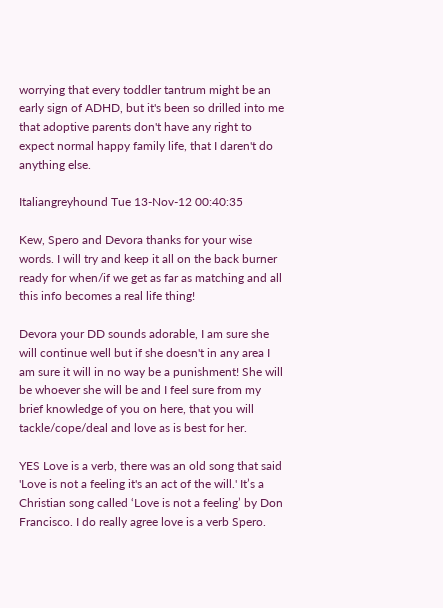worrying that every toddler tantrum might be an early sign of ADHD, but it's been so drilled into me that adoptive parents don't have any right to expect normal happy family life, that I daren't do anything else.

Italiangreyhound Tue 13-Nov-12 00:40:35

Kew, Spero and Devora thanks for your wise words. I will try and keep it all on the back burner ready for when/if we get as far as matching and all this info becomes a real life thing!

Devora your DD sounds adorable, I am sure she will continue well but if she doesn't in any area I am sure it will in no way be a punishment! She will be whoever she will be and I feel sure from my brief knowledge of you on here, that you will tackle/cope/deal and love as is best for her.

YES Love is a verb, there was an old song that said 'Love is not a feeling it's an act of the will.' It’s a Christian song called ‘Love is not a feeling’ by Don Francisco. I do really agree love is a verb Spero.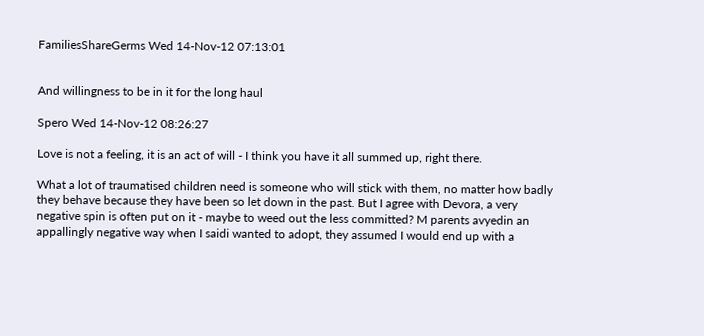FamiliesShareGerms Wed 14-Nov-12 07:13:01


And willingness to be in it for the long haul

Spero Wed 14-Nov-12 08:26:27

Love is not a feeling, it is an act of will - I think you have it all summed up, right there.

What a lot of traumatised children need is someone who will stick with them, no matter how badly they behave because they have been so let down in the past. But I agree with Devora, a very negative spin is often put on it - maybe to weed out the less committed? M parents avyedin an appallingly negative way when I saidi wanted to adopt, they assumed I would end up with a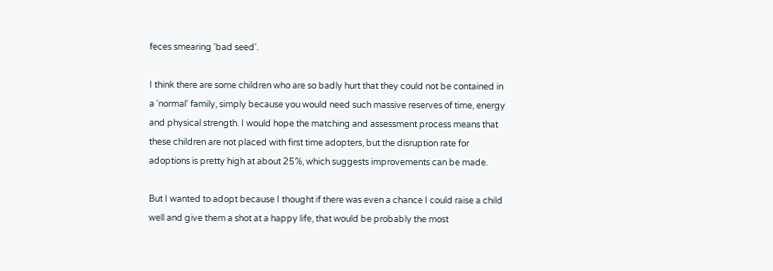feces smearing 'bad seed'.

I think there are some children who are so badly hurt that they could not be contained in a 'normal' family, simply because you would need such massive reserves of time, energy and physical strength. I would hope the matching and assessment process means that these children are not placed with first time adopters, but the disruption rate for adoptions is pretty high at about 25%, which suggests improvements can be made.

But I wanted to adopt because I thought if there was even a chance I could raise a child well and give them a shot at a happy life, that would be probably the most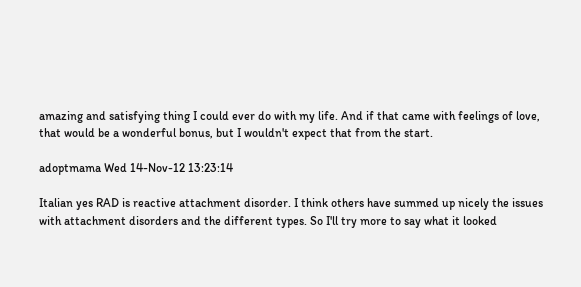amazing and satisfying thing I could ever do with my life. And if that came with feelings of love, that would be a wonderful bonus, but I wouldn't expect that from the start.

adoptmama Wed 14-Nov-12 13:23:14

Italian yes RAD is reactive attachment disorder. I think others have summed up nicely the issues with attachment disorders and the different types. So I'll try more to say what it looked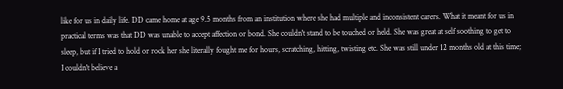like for us in daily life. DD came home at age 9.5 months from an institution where she had multiple and inconsistent carers. What it meant for us in practical terms was that DD was unable to accept affection or bond. She couldn't stand to be touched or held. She was great at self soothing to get to sleep, but if I tried to hold or rock her she literally fought me for hours, scratching, hitting, twisting etc. She was still under 12 months old at this time; I couldn't believe a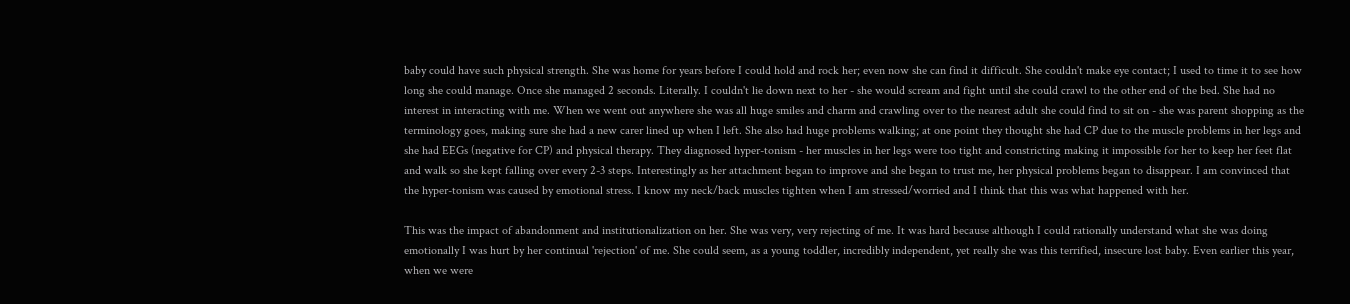baby could have such physical strength. She was home for years before I could hold and rock her; even now she can find it difficult. She couldn't make eye contact; I used to time it to see how long she could manage. Once she managed 2 seconds. Literally. I couldn't lie down next to her - she would scream and fight until she could crawl to the other end of the bed. She had no interest in interacting with me. When we went out anywhere she was all huge smiles and charm and crawling over to the nearest adult she could find to sit on - she was parent shopping as the terminology goes, making sure she had a new carer lined up when I left. She also had huge problems walking; at one point they thought she had CP due to the muscle problems in her legs and she had EEGs (negative for CP) and physical therapy. They diagnosed hyper-tonism - her muscles in her legs were too tight and constricting making it impossible for her to keep her feet flat and walk so she kept falling over every 2-3 steps. Interestingly as her attachment began to improve and she began to trust me, her physical problems began to disappear. I am convinced that the hyper-tonism was caused by emotional stress. I know my neck/back muscles tighten when I am stressed/worried and I think that this was what happened with her.

This was the impact of abandonment and institutionalization on her. She was very, very rejecting of me. It was hard because although I could rationally understand what she was doing emotionally I was hurt by her continual 'rejection' of me. She could seem, as a young toddler, incredibly independent, yet really she was this terrified, insecure lost baby. Even earlier this year, when we were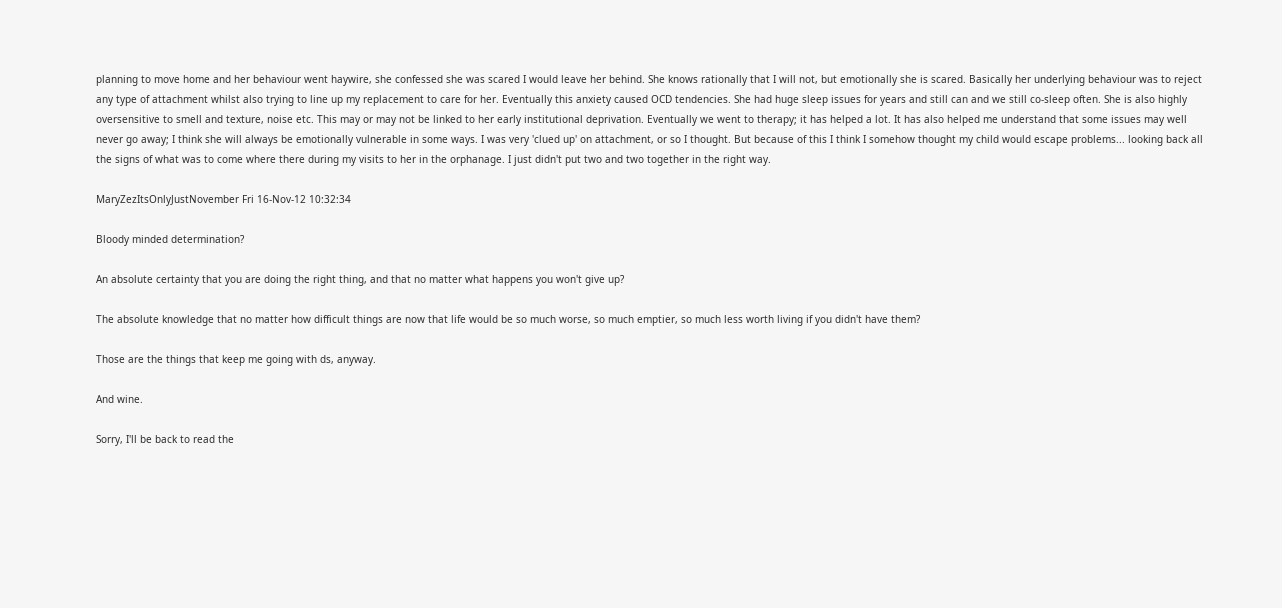planning to move home and her behaviour went haywire, she confessed she was scared I would leave her behind. She knows rationally that I will not, but emotionally she is scared. Basically her underlying behaviour was to reject any type of attachment whilst also trying to line up my replacement to care for her. Eventually this anxiety caused OCD tendencies. She had huge sleep issues for years and still can and we still co-sleep often. She is also highly oversensitive to smell and texture, noise etc. This may or may not be linked to her early institutional deprivation. Eventually we went to therapy; it has helped a lot. It has also helped me understand that some issues may well never go away; I think she will always be emotionally vulnerable in some ways. I was very 'clued up' on attachment, or so I thought. But because of this I think I somehow thought my child would escape problems... looking back all the signs of what was to come where there during my visits to her in the orphanage. I just didn't put two and two together in the right way.

MaryZezItsOnlyJustNovember Fri 16-Nov-12 10:32:34

Bloody minded determination?

An absolute certainty that you are doing the right thing, and that no matter what happens you won't give up?

The absolute knowledge that no matter how difficult things are now that life would be so much worse, so much emptier, so much less worth living if you didn't have them?

Those are the things that keep me going with ds, anyway.

And wine.

Sorry, I'll be back to read the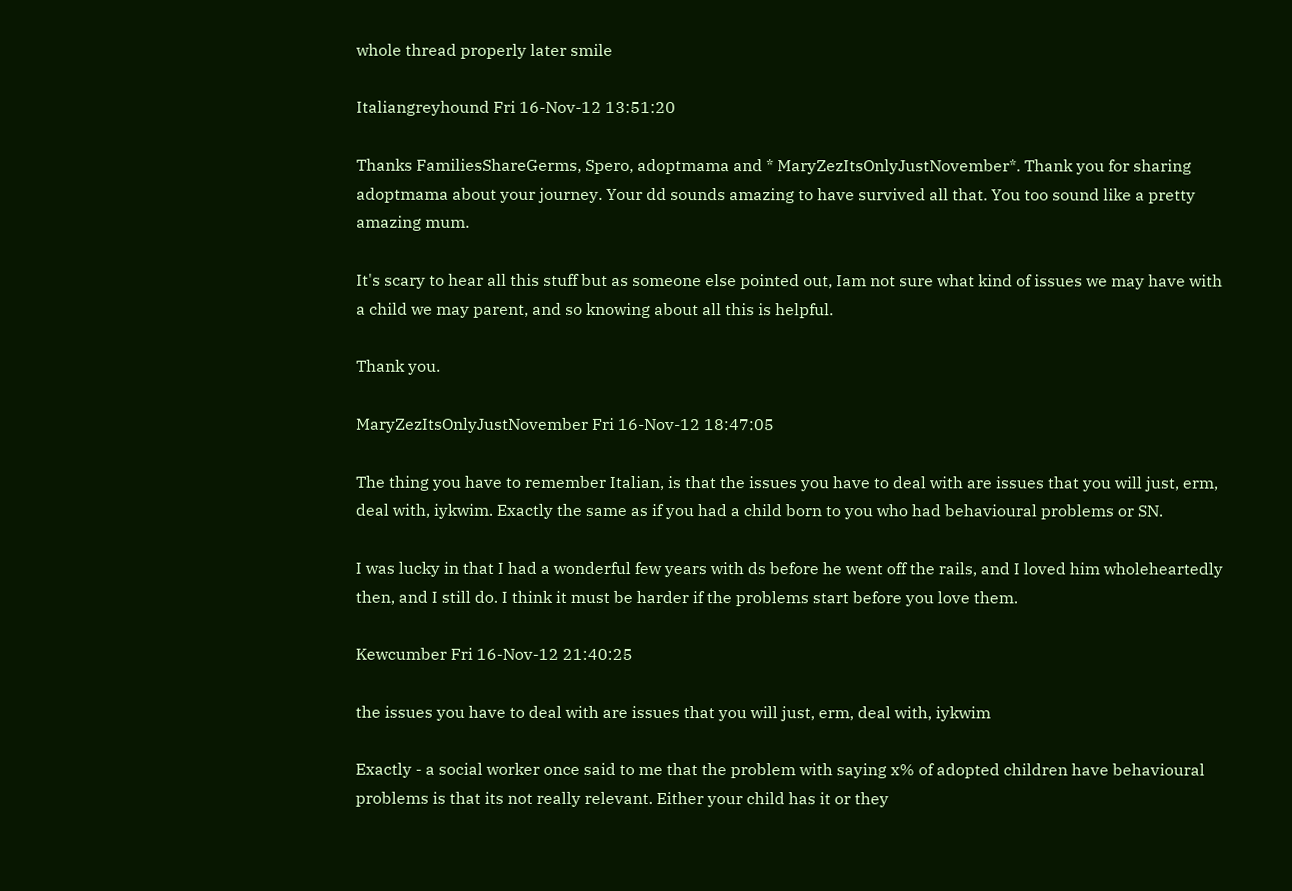whole thread properly later smile

Italiangreyhound Fri 16-Nov-12 13:51:20

Thanks FamiliesShareGerms, Spero, adoptmama and * MaryZezItsOnlyJustNovember*. Thank you for sharing adoptmama about your journey. Your dd sounds amazing to have survived all that. You too sound like a pretty amazing mum.

It's scary to hear all this stuff but as someone else pointed out, Iam not sure what kind of issues we may have with a child we may parent, and so knowing about all this is helpful.

Thank you.

MaryZezItsOnlyJustNovember Fri 16-Nov-12 18:47:05

The thing you have to remember Italian, is that the issues you have to deal with are issues that you will just, erm, deal with, iykwim. Exactly the same as if you had a child born to you who had behavioural problems or SN.

I was lucky in that I had a wonderful few years with ds before he went off the rails, and I loved him wholeheartedly then, and I still do. I think it must be harder if the problems start before you love them.

Kewcumber Fri 16-Nov-12 21:40:25

the issues you have to deal with are issues that you will just, erm, deal with, iykwim

Exactly - a social worker once said to me that the problem with saying x% of adopted children have behavioural problems is that its not really relevant. Either your child has it or they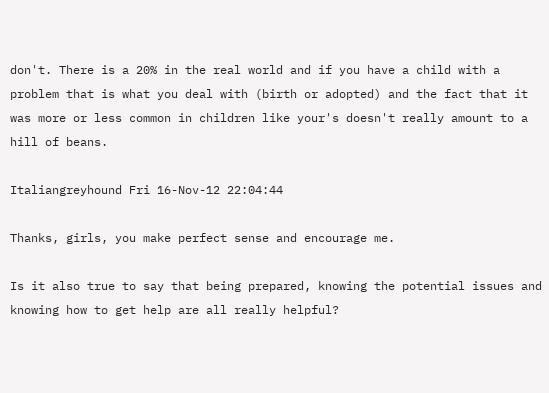don't. There is a 20% in the real world and if you have a child with a problem that is what you deal with (birth or adopted) and the fact that it was more or less common in children like your's doesn't really amount to a hill of beans.

Italiangreyhound Fri 16-Nov-12 22:04:44

Thanks, girls, you make perfect sense and encourage me.

Is it also true to say that being prepared, knowing the potential issues and knowing how to get help are all really helpful?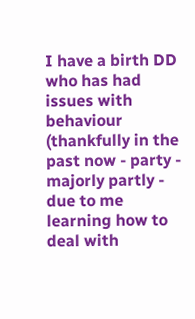I have a birth DD who has had issues with behaviour (thankfully in the past now - party - majorly partly - due to me learning how to deal with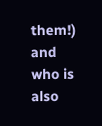them!) and who is also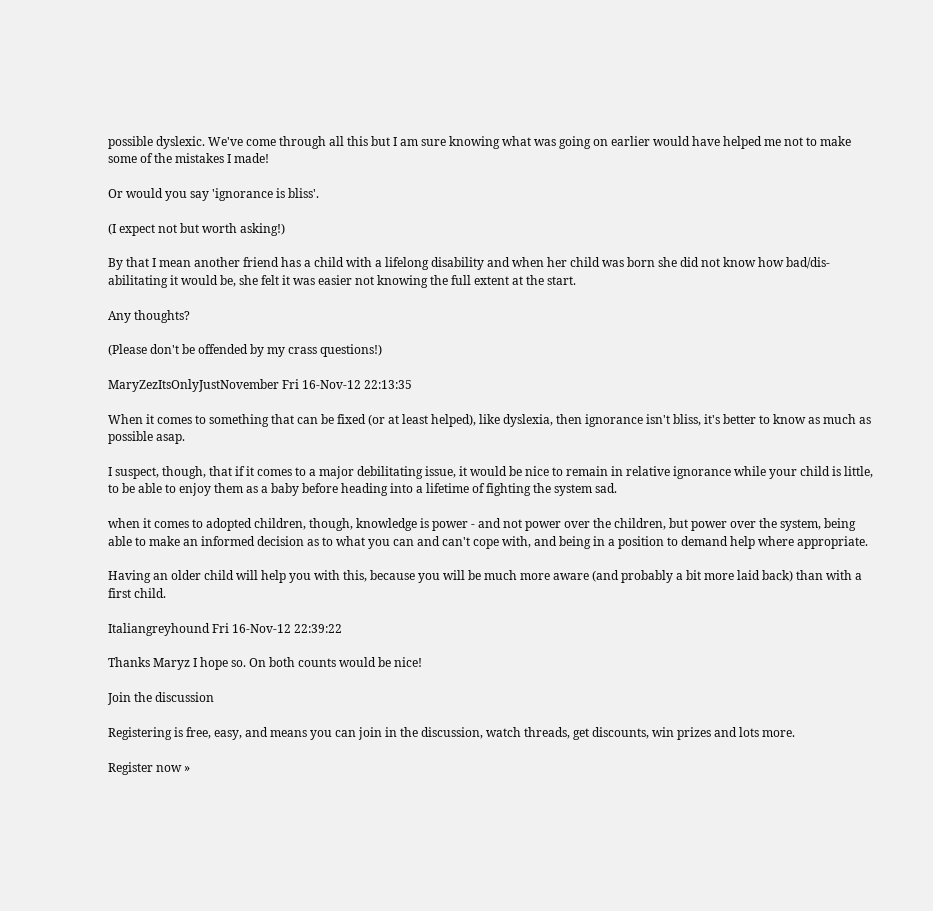possible dyslexic. We've come through all this but I am sure knowing what was going on earlier would have helped me not to make some of the mistakes I made!

Or would you say 'ignorance is bliss'.

(I expect not but worth asking!)

By that I mean another friend has a child with a lifelong disability and when her child was born she did not know how bad/dis-abilitating it would be, she felt it was easier not knowing the full extent at the start.

Any thoughts?

(Please don't be offended by my crass questions!)

MaryZezItsOnlyJustNovember Fri 16-Nov-12 22:13:35

When it comes to something that can be fixed (or at least helped), like dyslexia, then ignorance isn't bliss, it's better to know as much as possible asap.

I suspect, though, that if it comes to a major debilitating issue, it would be nice to remain in relative ignorance while your child is little, to be able to enjoy them as a baby before heading into a lifetime of fighting the system sad.

when it comes to adopted children, though, knowledge is power - and not power over the children, but power over the system, being able to make an informed decision as to what you can and can't cope with, and being in a position to demand help where appropriate.

Having an older child will help you with this, because you will be much more aware (and probably a bit more laid back) than with a first child.

Italiangreyhound Fri 16-Nov-12 22:39:22

Thanks Maryz I hope so. On both counts would be nice!

Join the discussion

Registering is free, easy, and means you can join in the discussion, watch threads, get discounts, win prizes and lots more.

Register now »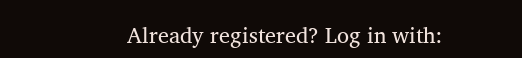Already registered? Log in with: